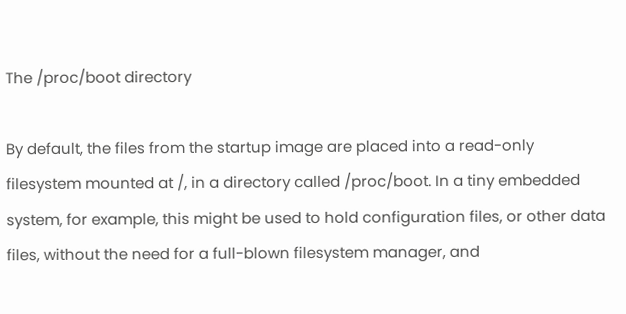The /proc/boot directory

By default, the files from the startup image are placed into a read-only filesystem mounted at /, in a directory called /proc/boot. In a tiny embedded system, for example, this might be used to hold configuration files, or other data files, without the need for a full-blown filesystem manager, and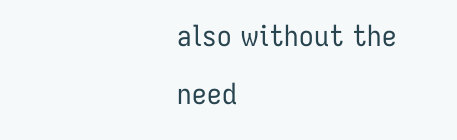also without the need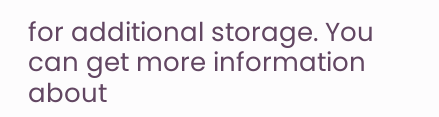for additional storage. You can get more information about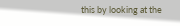this by looking at the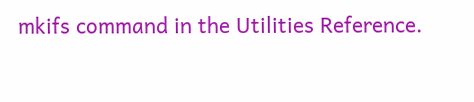mkifs command in the Utilities Reference.